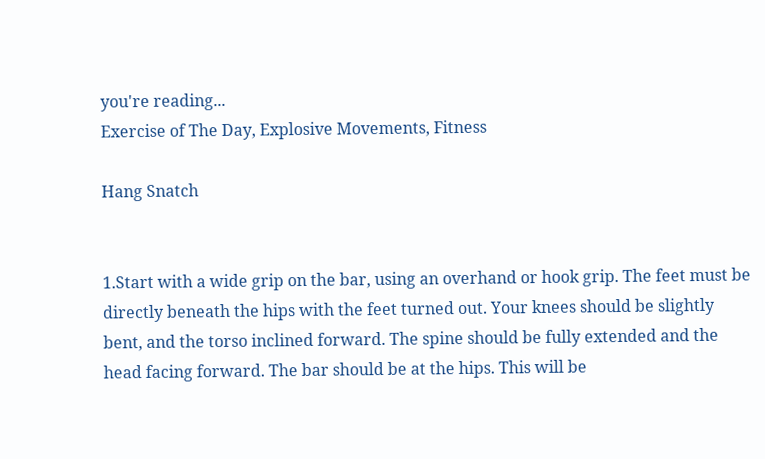you're reading...
Exercise of The Day, Explosive Movements, Fitness

Hang Snatch


1.Start with a wide grip on the bar, using an overhand or hook grip. The feet must be directly beneath the hips with the feet turned out. Your knees should be slightly bent, and the torso inclined forward. The spine should be fully extended and the head facing forward. The bar should be at the hips. This will be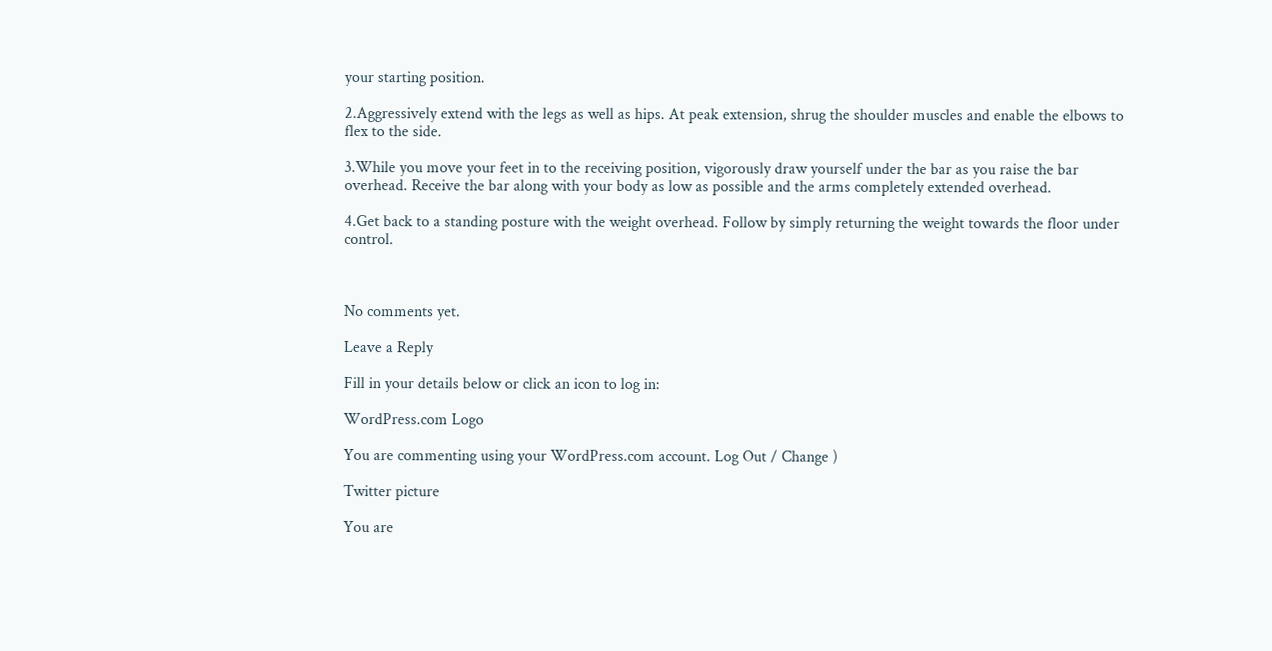your starting position.

2.Aggressively extend with the legs as well as hips. At peak extension, shrug the shoulder muscles and enable the elbows to flex to the side.

3.While you move your feet in to the receiving position, vigorously draw yourself under the bar as you raise the bar overhead. Receive the bar along with your body as low as possible and the arms completely extended overhead.

4.Get back to a standing posture with the weight overhead. Follow by simply returning the weight towards the floor under control.



No comments yet.

Leave a Reply

Fill in your details below or click an icon to log in:

WordPress.com Logo

You are commenting using your WordPress.com account. Log Out / Change )

Twitter picture

You are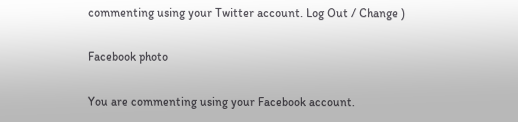commenting using your Twitter account. Log Out / Change )

Facebook photo

You are commenting using your Facebook account.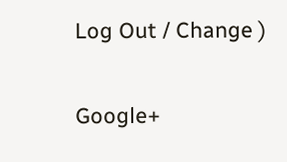Log Out / Change )

Google+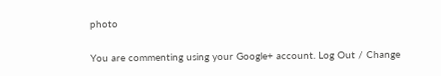photo

You are commenting using your Google+ account. Log Out / Change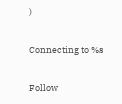)

Connecting to %s

Follow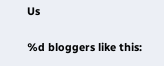Us

%d bloggers like this: